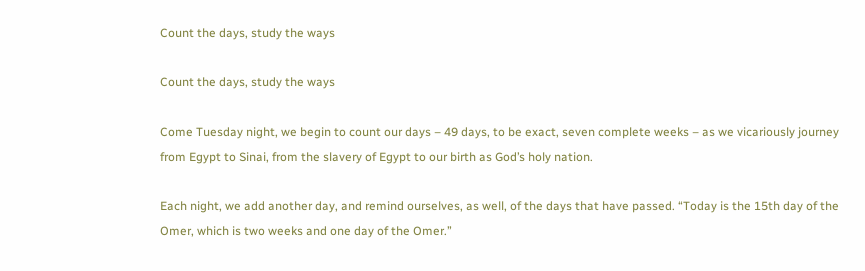Count the days, study the ways

Count the days, study the ways

Come Tuesday night, we begin to count our days – 49 days, to be exact, seven complete weeks – as we vicariously journey from Egypt to Sinai, from the slavery of Egypt to our birth as God’s holy nation.

Each night, we add another day, and remind ourselves, as well, of the days that have passed. “Today is the 15th day of the Omer, which is two weeks and one day of the Omer.”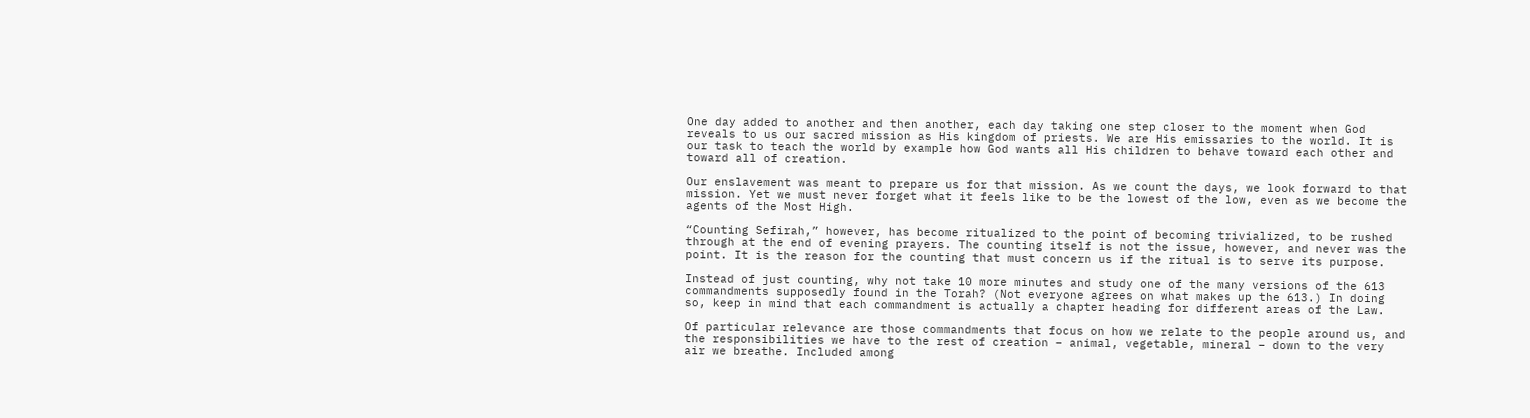One day added to another and then another, each day taking one step closer to the moment when God reveals to us our sacred mission as His kingdom of priests. We are His emissaries to the world. It is our task to teach the world by example how God wants all His children to behave toward each other and toward all of creation.

Our enslavement was meant to prepare us for that mission. As we count the days, we look forward to that mission. Yet we must never forget what it feels like to be the lowest of the low, even as we become the agents of the Most High.

“Counting Sefirah,” however, has become ritualized to the point of becoming trivialized, to be rushed through at the end of evening prayers. The counting itself is not the issue, however, and never was the point. It is the reason for the counting that must concern us if the ritual is to serve its purpose.

Instead of just counting, why not take 10 more minutes and study one of the many versions of the 613 commandments supposedly found in the Torah? (Not everyone agrees on what makes up the 613.) In doing so, keep in mind that each commandment is actually a chapter heading for different areas of the Law.

Of particular relevance are those commandments that focus on how we relate to the people around us, and the responsibilities we have to the rest of creation – animal, vegetable, mineral – down to the very air we breathe. Included among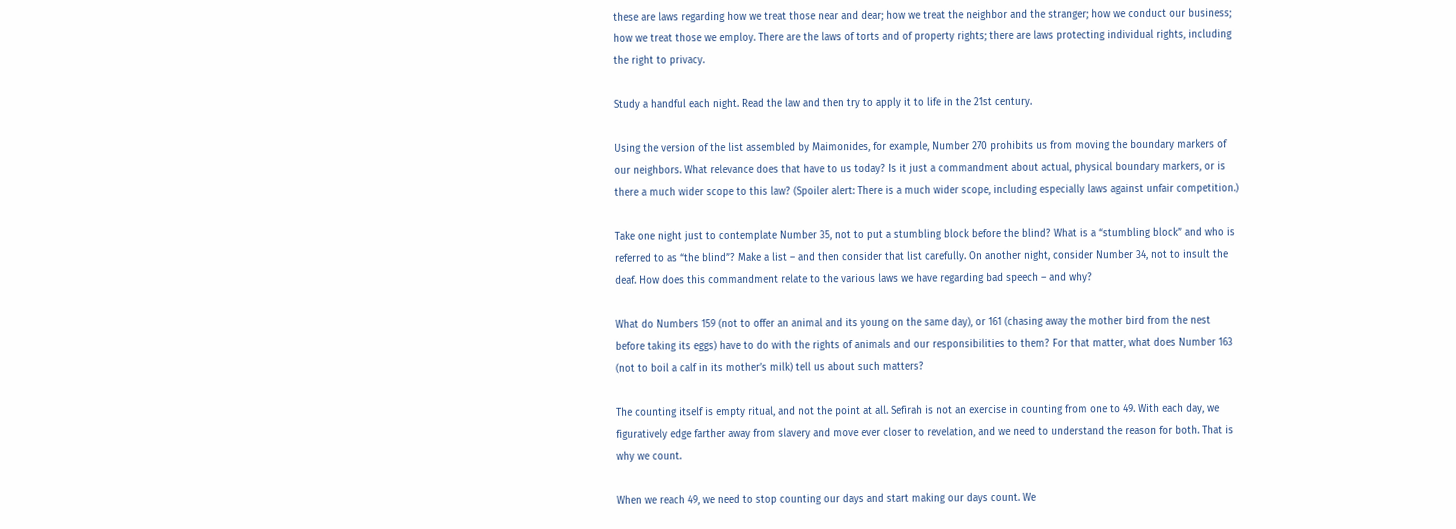these are laws regarding how we treat those near and dear; how we treat the neighbor and the stranger; how we conduct our business; how we treat those we employ. There are the laws of torts and of property rights; there are laws protecting individual rights, including the right to privacy.

Study a handful each night. Read the law and then try to apply it to life in the 21st century.

Using the version of the list assembled by Maimonides, for example, Number 270 prohibits us from moving the boundary markers of our neighbors. What relevance does that have to us today? Is it just a commandment about actual, physical boundary markers, or is there a much wider scope to this law? (Spoiler alert: There is a much wider scope, including especially laws against unfair competition.)

Take one night just to contemplate Number 35, not to put a stumbling block before the blind? What is a “stumbling block” and who is referred to as “the blind”? Make a list – and then consider that list carefully. On another night, consider Number 34, not to insult the deaf. How does this commandment relate to the various laws we have regarding bad speech – and why?

What do Numbers 159 (not to offer an animal and its young on the same day), or 161 (chasing away the mother bird from the nest before taking its eggs) have to do with the rights of animals and our responsibilities to them? For that matter, what does Number 163 (not to boil a calf in its mother’s milk) tell us about such matters?

The counting itself is empty ritual, and not the point at all. Sefirah is not an exercise in counting from one to 49. With each day, we figuratively edge farther away from slavery and move ever closer to revelation, and we need to understand the reason for both. That is why we count.

When we reach 49, we need to stop counting our days and start making our days count. We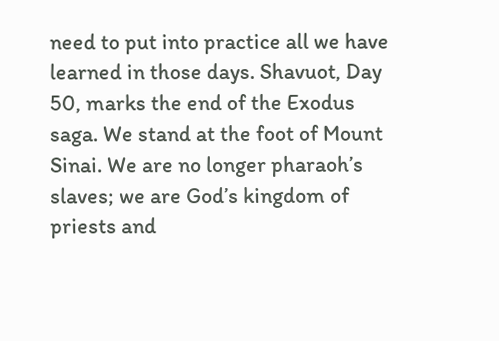need to put into practice all we have learned in those days. Shavuot, Day 50, marks the end of the Exodus saga. We stand at the foot of Mount Sinai. We are no longer pharaoh’s slaves; we are God’s kingdom of priests and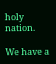holy nation.

We have a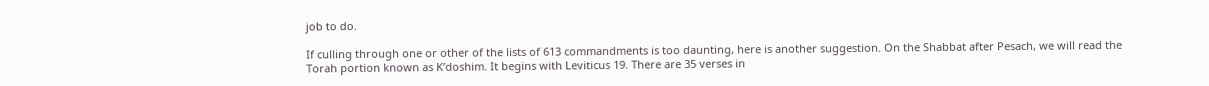job to do.

If culling through one or other of the lists of 613 commandments is too daunting, here is another suggestion. On the Shabbat after Pesach, we will read the Torah portion known as K’doshim. It begins with Leviticus 19. There are 35 verses in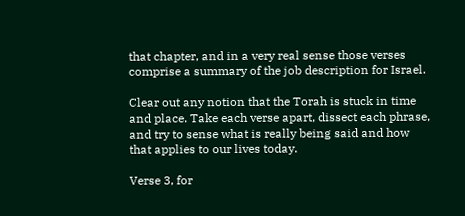that chapter, and in a very real sense those verses comprise a summary of the job description for Israel.

Clear out any notion that the Torah is stuck in time and place. Take each verse apart, dissect each phrase, and try to sense what is really being said and how that applies to our lives today.

Verse 3, for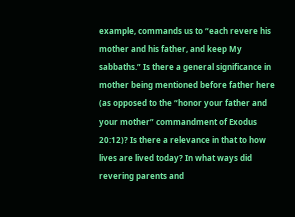example, commands us to “each revere his mother and his father, and keep My sabbaths.” Is there a general significance in mother being mentioned before father here (as opposed to the “honor your father and your mother” commandment of Exodus 20:12)? Is there a relevance in that to how lives are lived today? In what ways did revering parents and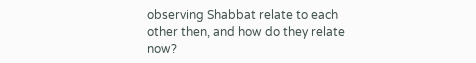observing Shabbat relate to each other then, and how do they relate now?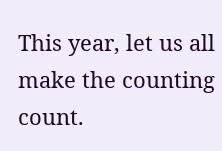This year, let us all make the counting count.